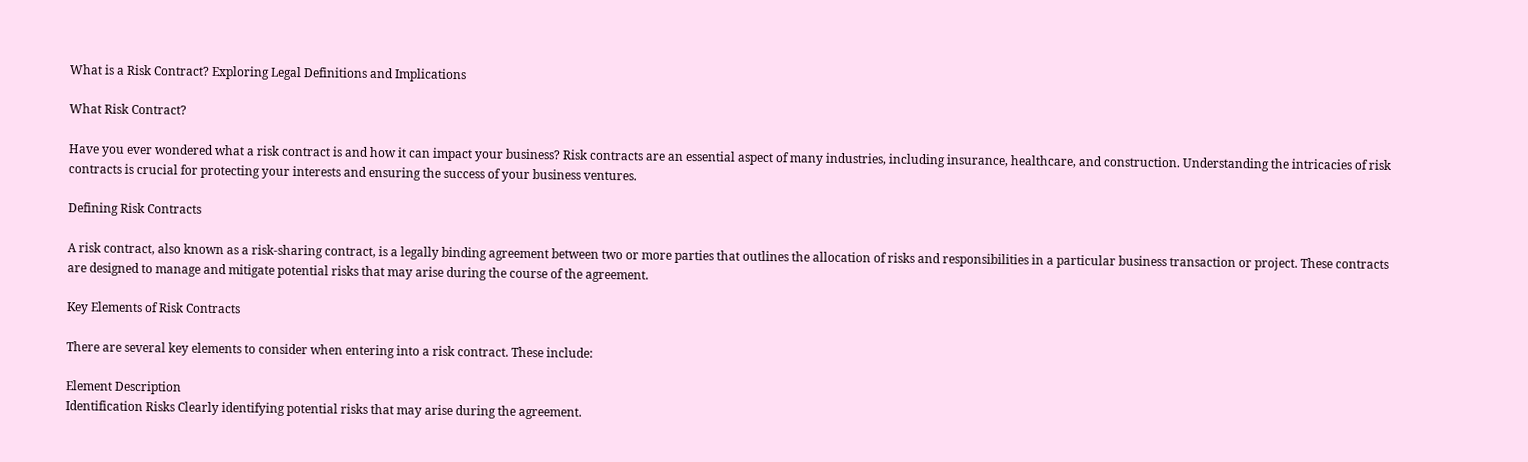What is a Risk Contract? Exploring Legal Definitions and Implications

What Risk Contract?

Have you ever wondered what a risk contract is and how it can impact your business? Risk contracts are an essential aspect of many industries, including insurance, healthcare, and construction. Understanding the intricacies of risk contracts is crucial for protecting your interests and ensuring the success of your business ventures.

Defining Risk Contracts

A risk contract, also known as a risk-sharing contract, is a legally binding agreement between two or more parties that outlines the allocation of risks and responsibilities in a particular business transaction or project. These contracts are designed to manage and mitigate potential risks that may arise during the course of the agreement.

Key Elements of Risk Contracts

There are several key elements to consider when entering into a risk contract. These include:

Element Description
Identification Risks Clearly identifying potential risks that may arise during the agreement.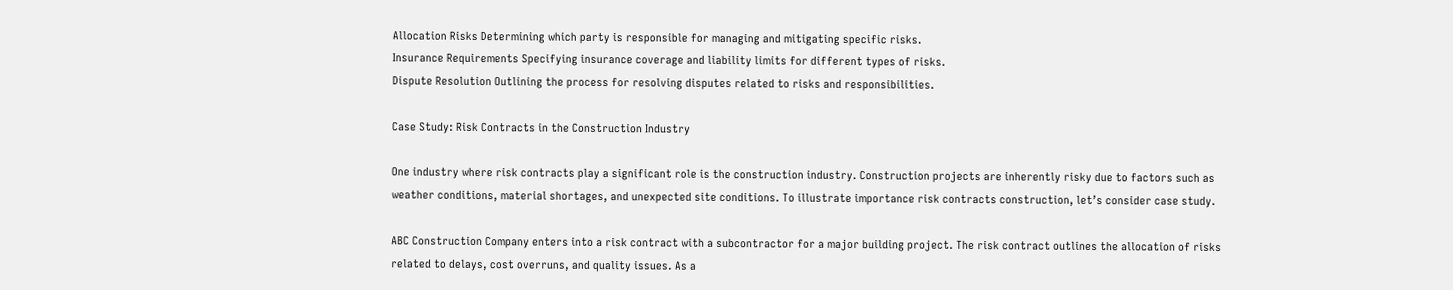Allocation Risks Determining which party is responsible for managing and mitigating specific risks.
Insurance Requirements Specifying insurance coverage and liability limits for different types of risks.
Dispute Resolution Outlining the process for resolving disputes related to risks and responsibilities.

Case Study: Risk Contracts in the Construction Industry

One industry where risk contracts play a significant role is the construction industry. Construction projects are inherently risky due to factors such as weather conditions, material shortages, and unexpected site conditions. To illustrate importance risk contracts construction, let’s consider case study.

ABC Construction Company enters into a risk contract with a subcontractor for a major building project. The risk contract outlines the allocation of risks related to delays, cost overruns, and quality issues. As a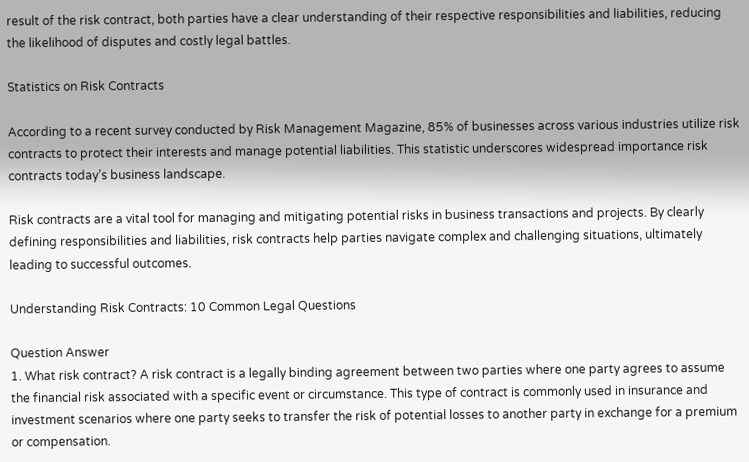result of the risk contract, both parties have a clear understanding of their respective responsibilities and liabilities, reducing the likelihood of disputes and costly legal battles.

Statistics on Risk Contracts

According to a recent survey conducted by Risk Management Magazine, 85% of businesses across various industries utilize risk contracts to protect their interests and manage potential liabilities. This statistic underscores widespread importance risk contracts today’s business landscape.

Risk contracts are a vital tool for managing and mitigating potential risks in business transactions and projects. By clearly defining responsibilities and liabilities, risk contracts help parties navigate complex and challenging situations, ultimately leading to successful outcomes.

Understanding Risk Contracts: 10 Common Legal Questions

Question Answer
1. What risk contract? A risk contract is a legally binding agreement between two parties where one party agrees to assume the financial risk associated with a specific event or circumstance. This type of contract is commonly used in insurance and investment scenarios where one party seeks to transfer the risk of potential losses to another party in exchange for a premium or compensation.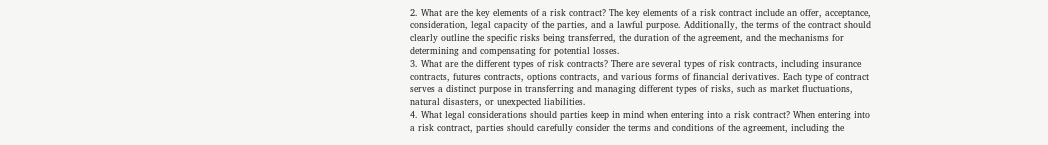2. What are the key elements of a risk contract? The key elements of a risk contract include an offer, acceptance, consideration, legal capacity of the parties, and a lawful purpose. Additionally, the terms of the contract should clearly outline the specific risks being transferred, the duration of the agreement, and the mechanisms for determining and compensating for potential losses.
3. What are the different types of risk contracts? There are several types of risk contracts, including insurance contracts, futures contracts, options contracts, and various forms of financial derivatives. Each type of contract serves a distinct purpose in transferring and managing different types of risks, such as market fluctuations, natural disasters, or unexpected liabilities.
4. What legal considerations should parties keep in mind when entering into a risk contract? When entering into a risk contract, parties should carefully consider the terms and conditions of the agreement, including the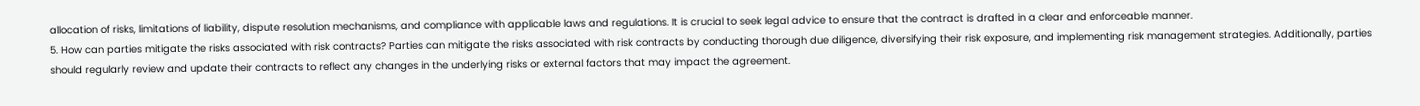allocation of risks, limitations of liability, dispute resolution mechanisms, and compliance with applicable laws and regulations. It is crucial to seek legal advice to ensure that the contract is drafted in a clear and enforceable manner.
5. How can parties mitigate the risks associated with risk contracts? Parties can mitigate the risks associated with risk contracts by conducting thorough due diligence, diversifying their risk exposure, and implementing risk management strategies. Additionally, parties should regularly review and update their contracts to reflect any changes in the underlying risks or external factors that may impact the agreement.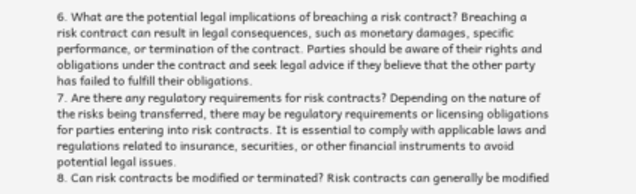6. What are the potential legal implications of breaching a risk contract? Breaching a risk contract can result in legal consequences, such as monetary damages, specific performance, or termination of the contract. Parties should be aware of their rights and obligations under the contract and seek legal advice if they believe that the other party has failed to fulfill their obligations.
7. Are there any regulatory requirements for risk contracts? Depending on the nature of the risks being transferred, there may be regulatory requirements or licensing obligations for parties entering into risk contracts. It is essential to comply with applicable laws and regulations related to insurance, securities, or other financial instruments to avoid potential legal issues.
8. Can risk contracts be modified or terminated? Risk contracts can generally be modified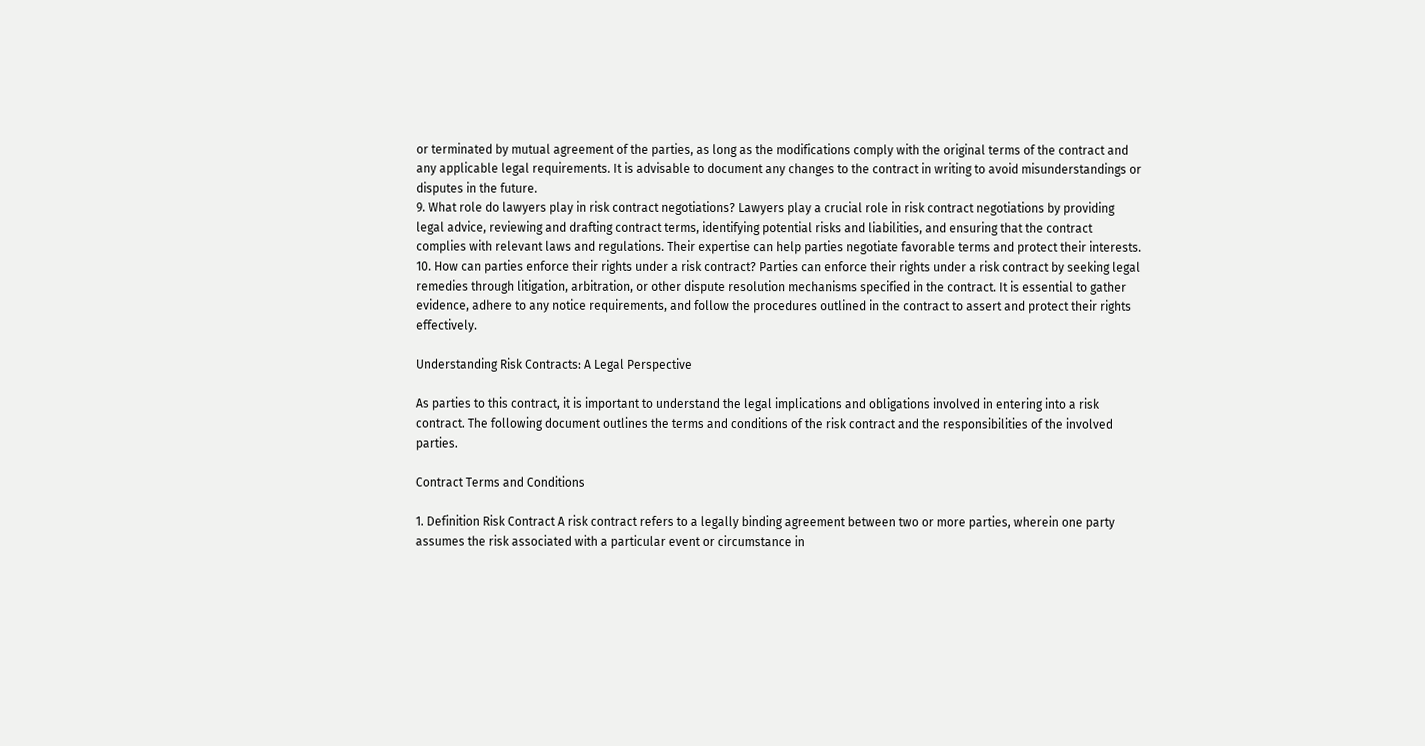or terminated by mutual agreement of the parties, as long as the modifications comply with the original terms of the contract and any applicable legal requirements. It is advisable to document any changes to the contract in writing to avoid misunderstandings or disputes in the future.
9. What role do lawyers play in risk contract negotiations? Lawyers play a crucial role in risk contract negotiations by providing legal advice, reviewing and drafting contract terms, identifying potential risks and liabilities, and ensuring that the contract complies with relevant laws and regulations. Their expertise can help parties negotiate favorable terms and protect their interests.
10. How can parties enforce their rights under a risk contract? Parties can enforce their rights under a risk contract by seeking legal remedies through litigation, arbitration, or other dispute resolution mechanisms specified in the contract. It is essential to gather evidence, adhere to any notice requirements, and follow the procedures outlined in the contract to assert and protect their rights effectively.

Understanding Risk Contracts: A Legal Perspective

As parties to this contract, it is important to understand the legal implications and obligations involved in entering into a risk contract. The following document outlines the terms and conditions of the risk contract and the responsibilities of the involved parties.

Contract Terms and Conditions

1. Definition Risk Contract A risk contract refers to a legally binding agreement between two or more parties, wherein one party assumes the risk associated with a particular event or circumstance in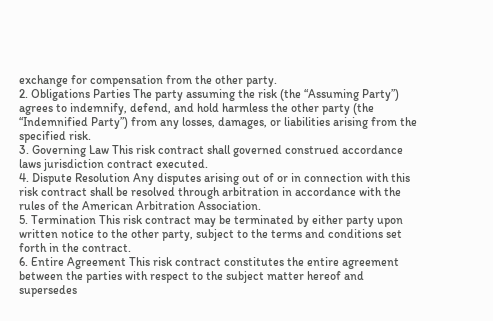exchange for compensation from the other party.
2. Obligations Parties The party assuming the risk (the “Assuming Party”) agrees to indemnify, defend, and hold harmless the other party (the “Indemnified Party”) from any losses, damages, or liabilities arising from the specified risk.
3. Governing Law This risk contract shall governed construed accordance laws jurisdiction contract executed.
4. Dispute Resolution Any disputes arising out of or in connection with this risk contract shall be resolved through arbitration in accordance with the rules of the American Arbitration Association.
5. Termination This risk contract may be terminated by either party upon written notice to the other party, subject to the terms and conditions set forth in the contract.
6. Entire Agreement This risk contract constitutes the entire agreement between the parties with respect to the subject matter hereof and supersedes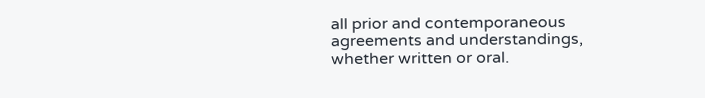all prior and contemporaneous agreements and understandings, whether written or oral.